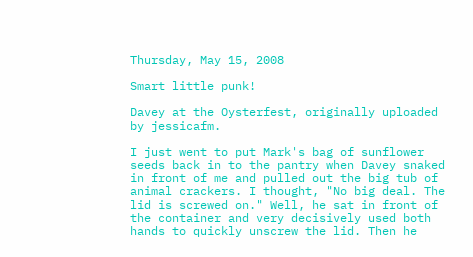Thursday, May 15, 2008

Smart little punk!

Davey at the Oysterfest, originally uploaded by jessicafm.

I just went to put Mark's bag of sunflower seeds back in to the pantry when Davey snaked in front of me and pulled out the big tub of animal crackers. I thought, "No big deal. The lid is screwed on." Well, he sat in front of the container and very decisively used both hands to quickly unscrew the lid. Then he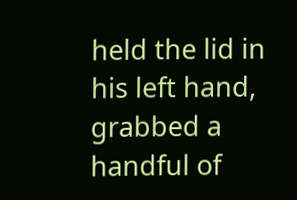held the lid in his left hand, grabbed a handful of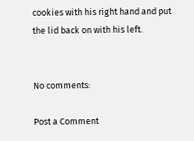cookies with his right hand and put the lid back on with his left.


No comments:

Post a Comment